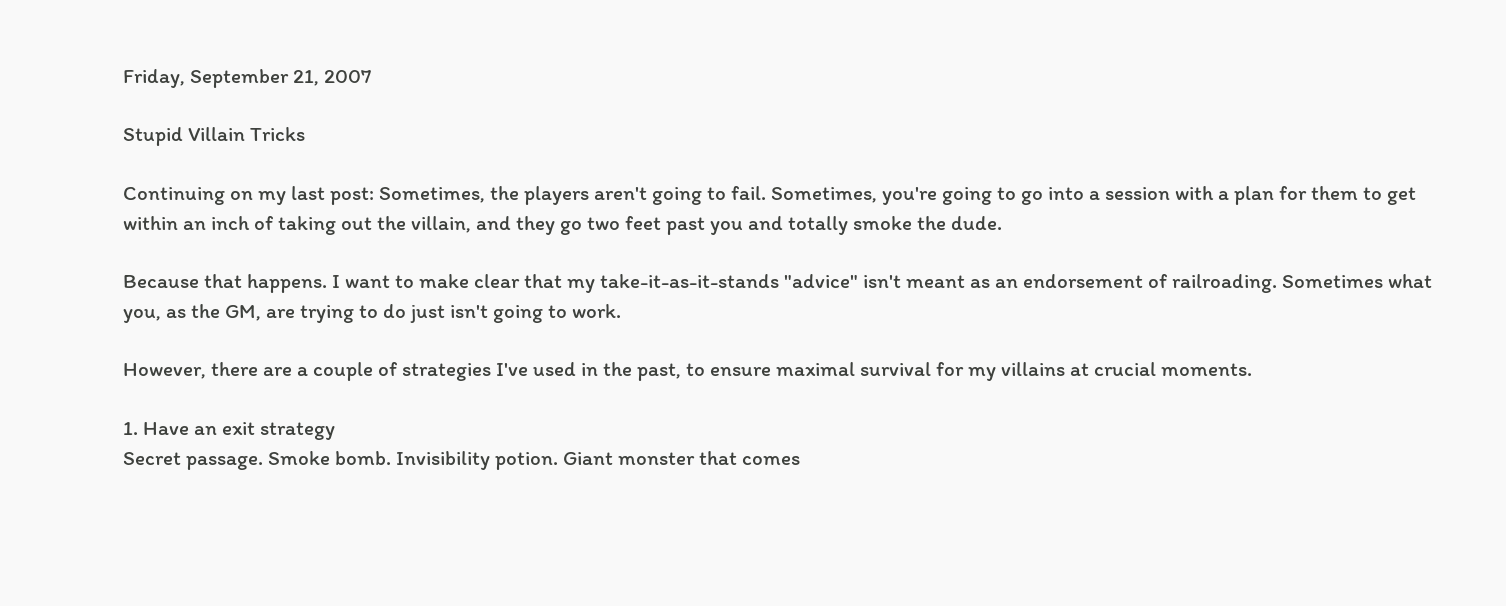Friday, September 21, 2007

Stupid Villain Tricks

Continuing on my last post: Sometimes, the players aren't going to fail. Sometimes, you're going to go into a session with a plan for them to get within an inch of taking out the villain, and they go two feet past you and totally smoke the dude.

Because that happens. I want to make clear that my take-it-as-it-stands "advice" isn't meant as an endorsement of railroading. Sometimes what you, as the GM, are trying to do just isn't going to work.

However, there are a couple of strategies I've used in the past, to ensure maximal survival for my villains at crucial moments.

1. Have an exit strategy
Secret passage. Smoke bomb. Invisibility potion. Giant monster that comes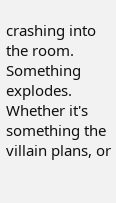crashing into the room. Something explodes. Whether it's something the villain plans, or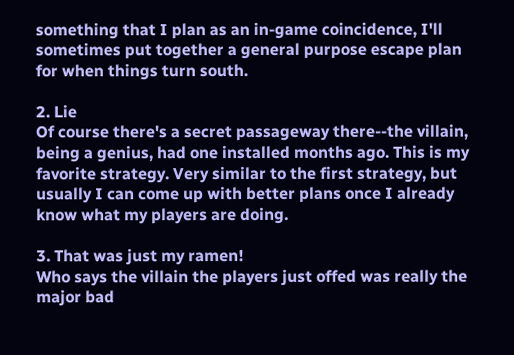something that I plan as an in-game coincidence, I'll sometimes put together a general purpose escape plan for when things turn south.

2. Lie
Of course there's a secret passageway there--the villain, being a genius, had one installed months ago. This is my favorite strategy. Very similar to the first strategy, but usually I can come up with better plans once I already know what my players are doing.

3. That was just my ramen!
Who says the villain the players just offed was really the major bad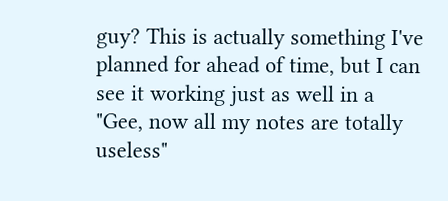guy? This is actually something I've planned for ahead of time, but I can see it working just as well in a "Gee, now all my notes are totally useless"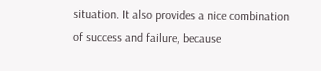situation. It also provides a nice combination of success and failure, because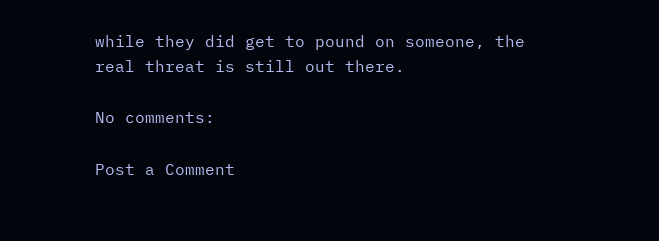while they did get to pound on someone, the real threat is still out there.

No comments:

Post a Comment